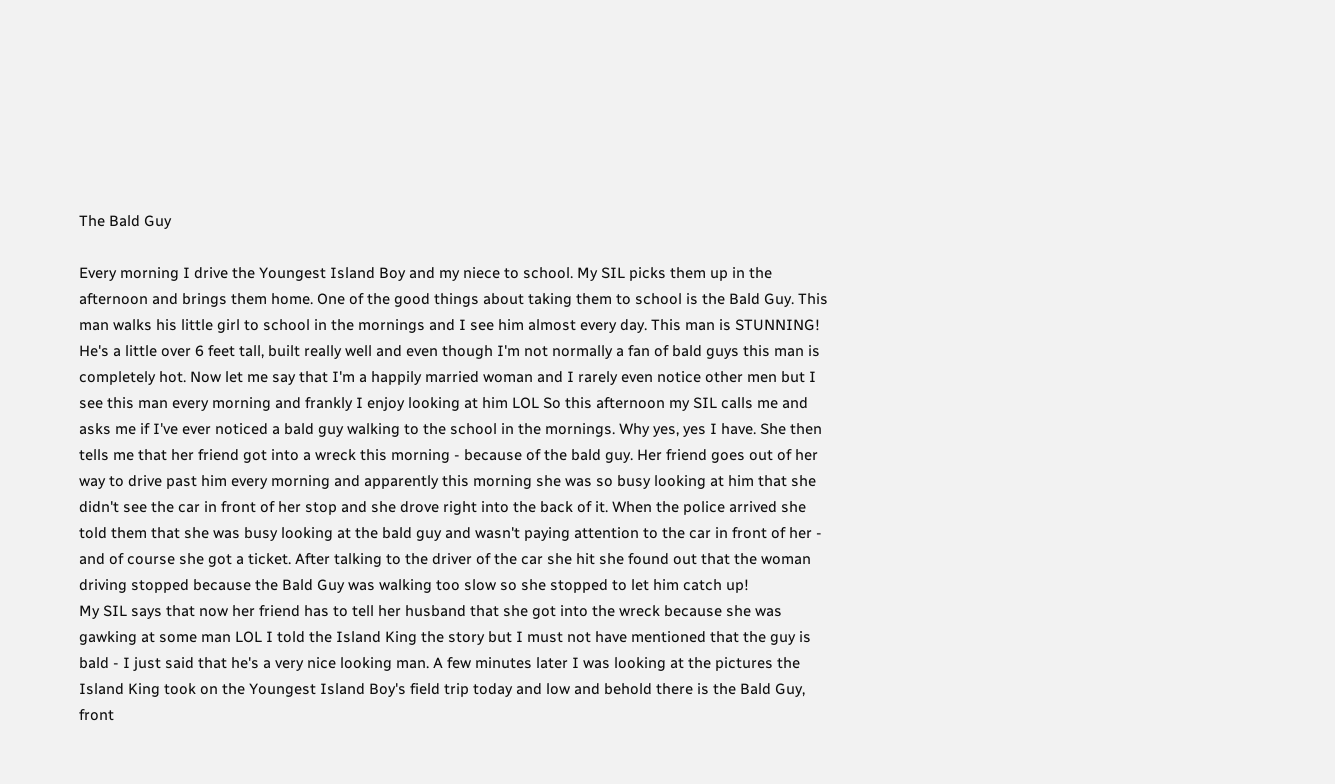The Bald Guy

Every morning I drive the Youngest Island Boy and my niece to school. My SIL picks them up in the afternoon and brings them home. One of the good things about taking them to school is the Bald Guy. This man walks his little girl to school in the mornings and I see him almost every day. This man is STUNNING! He's a little over 6 feet tall, built really well and even though I'm not normally a fan of bald guys this man is completely hot. Now let me say that I'm a happily married woman and I rarely even notice other men but I see this man every morning and frankly I enjoy looking at him LOL So this afternoon my SIL calls me and asks me if I've ever noticed a bald guy walking to the school in the mornings. Why yes, yes I have. She then tells me that her friend got into a wreck this morning - because of the bald guy. Her friend goes out of her way to drive past him every morning and apparently this morning she was so busy looking at him that she didn't see the car in front of her stop and she drove right into the back of it. When the police arrived she told them that she was busy looking at the bald guy and wasn't paying attention to the car in front of her - and of course she got a ticket. After talking to the driver of the car she hit she found out that the woman driving stopped because the Bald Guy was walking too slow so she stopped to let him catch up!
My SIL says that now her friend has to tell her husband that she got into the wreck because she was gawking at some man LOL I told the Island King the story but I must not have mentioned that the guy is bald - I just said that he's a very nice looking man. A few minutes later I was looking at the pictures the Island King took on the Youngest Island Boy's field trip today and low and behold there is the Bald Guy, front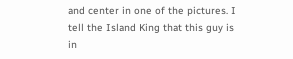and center in one of the pictures. I tell the Island King that this guy is in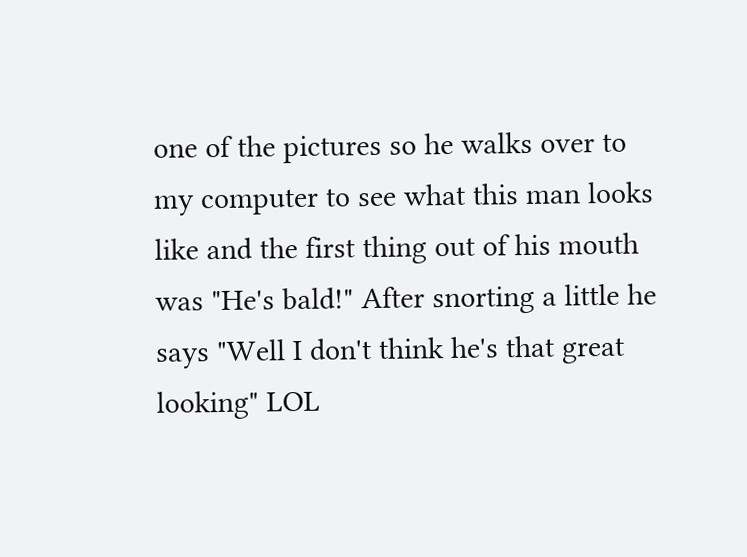one of the pictures so he walks over to my computer to see what this man looks like and the first thing out of his mouth was "He's bald!" After snorting a little he says "Well I don't think he's that great looking" LOL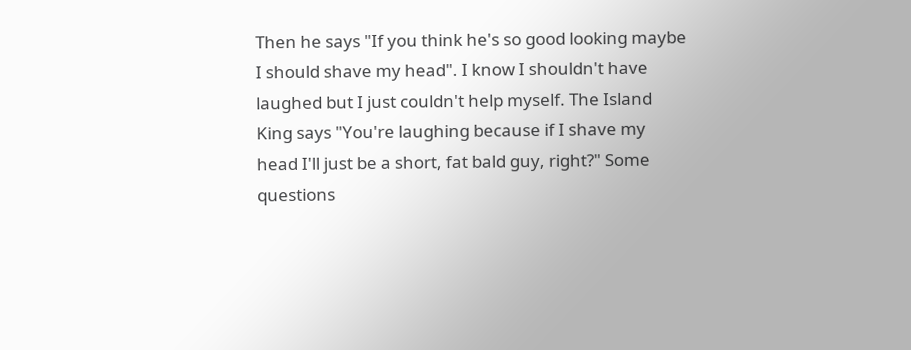Then he says "If you think he's so good looking maybe I should shave my head". I know I shouldn't have laughed but I just couldn't help myself. The Island King says "You're laughing because if I shave my head I'll just be a short, fat bald guy, right?" Some questions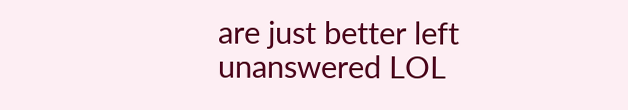are just better left unanswered LOL